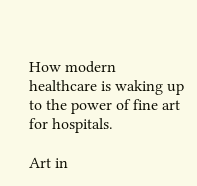How modern healthcare is waking up to the power of fine art for hospitals.

Art in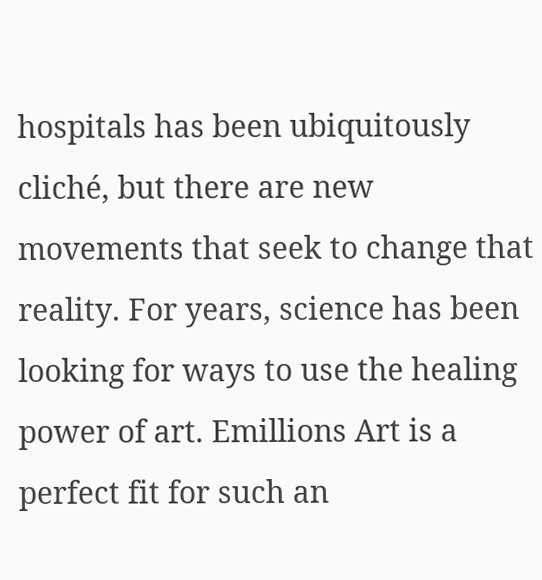hospitals has been ubiquitously cliché, but there are new movements that seek to change that reality. For years, science has been looking for ways to use the healing power of art. Emillions Art is a perfect fit for such an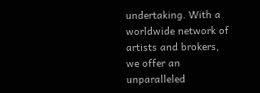undertaking. With a worldwide network of artists and brokers, we offer an unparalleled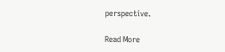perspective.

Read More